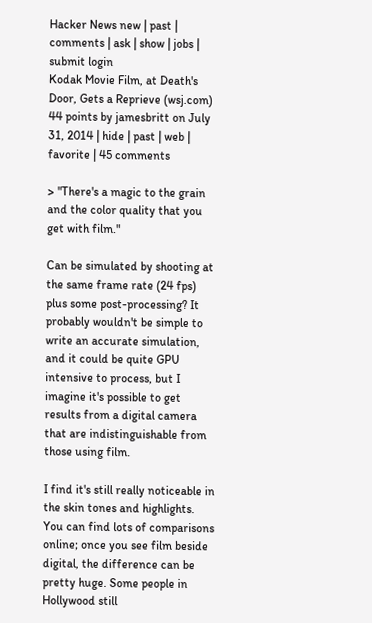Hacker News new | past | comments | ask | show | jobs | submit login
Kodak Movie Film, at Death's Door, Gets a Reprieve (wsj.com)
44 points by jamesbritt on July 31, 2014 | hide | past | web | favorite | 45 comments

> "There's a magic to the grain and the color quality that you get with film."

Can be simulated by shooting at the same frame rate (24 fps) plus some post-processing? It probably wouldn't be simple to write an accurate simulation, and it could be quite GPU intensive to process, but I imagine it's possible to get results from a digital camera that are indistinguishable from those using film.

I find it's still really noticeable in the skin tones and highlights. You can find lots of comparisons online; once you see film beside digital, the difference can be pretty huge. Some people in Hollywood still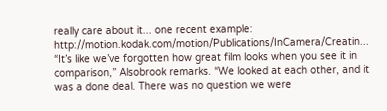really care about it... one recent example: http://motion.kodak.com/motion/Publications/InCamera/Creatin... “It’s like we’ve forgotten how great film looks when you see it in comparison,” Alsobrook remarks. “We looked at each other, and it was a done deal. There was no question we were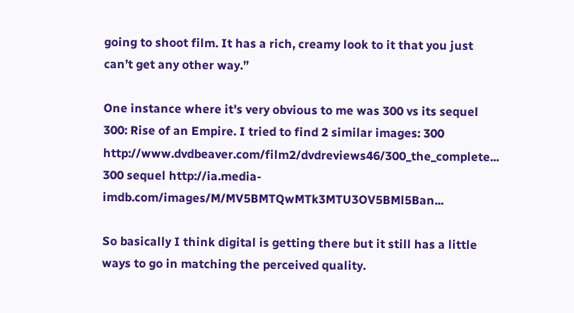going to shoot film. It has a rich, creamy look to it that you just can’t get any other way.”

One instance where it's very obvious to me was 300 vs its sequel 300: Rise of an Empire. I tried to find 2 similar images: 300 http://www.dvdbeaver.com/film2/dvdreviews46/300_the_complete... 300 sequel http://ia.media-imdb.com/images/M/MV5BMTQwMTk3MTU3OV5BMl5Ban...

So basically I think digital is getting there but it still has a little ways to go in matching the perceived quality.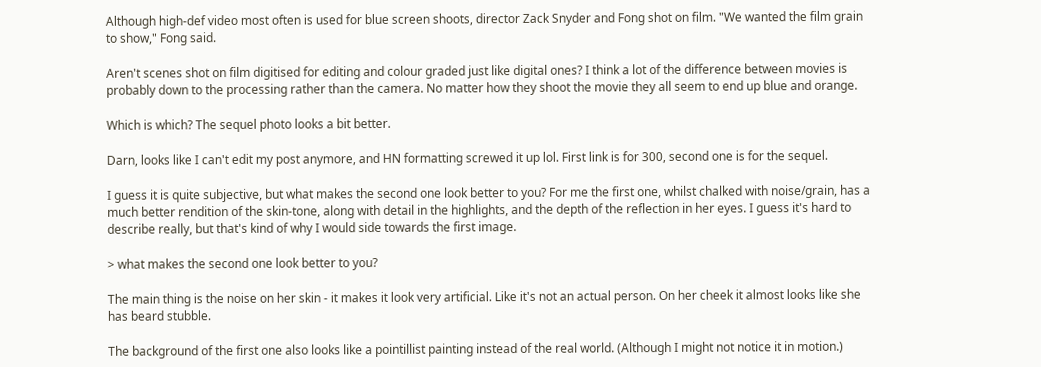Although high-def video most often is used for blue screen shoots, director Zack Snyder and Fong shot on film. "We wanted the film grain to show," Fong said.

Aren't scenes shot on film digitised for editing and colour graded just like digital ones? I think a lot of the difference between movies is probably down to the processing rather than the camera. No matter how they shoot the movie they all seem to end up blue and orange.

Which is which? The sequel photo looks a bit better.

Darn, looks like I can't edit my post anymore, and HN formatting screwed it up lol. First link is for 300, second one is for the sequel.

I guess it is quite subjective, but what makes the second one look better to you? For me the first one, whilst chalked with noise/grain, has a much better rendition of the skin-tone, along with detail in the highlights, and the depth of the reflection in her eyes. I guess it's hard to describe really, but that's kind of why I would side towards the first image.

> what makes the second one look better to you?

The main thing is the noise on her skin - it makes it look very artificial. Like it's not an actual person. On her cheek it almost looks like she has beard stubble.

The background of the first one also looks like a pointillist painting instead of the real world. (Although I might not notice it in motion.)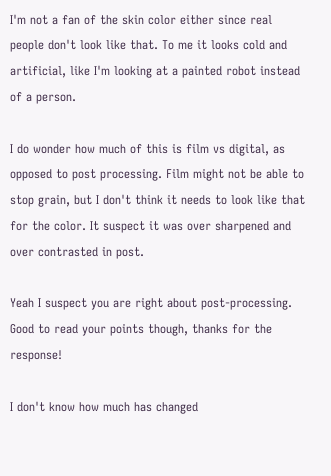I'm not a fan of the skin color either since real people don't look like that. To me it looks cold and artificial, like I'm looking at a painted robot instead of a person.

I do wonder how much of this is film vs digital, as opposed to post processing. Film might not be able to stop grain, but I don't think it needs to look like that for the color. It suspect it was over sharpened and over contrasted in post.

Yeah I suspect you are right about post-processing. Good to read your points though, thanks for the response!

I don't know how much has changed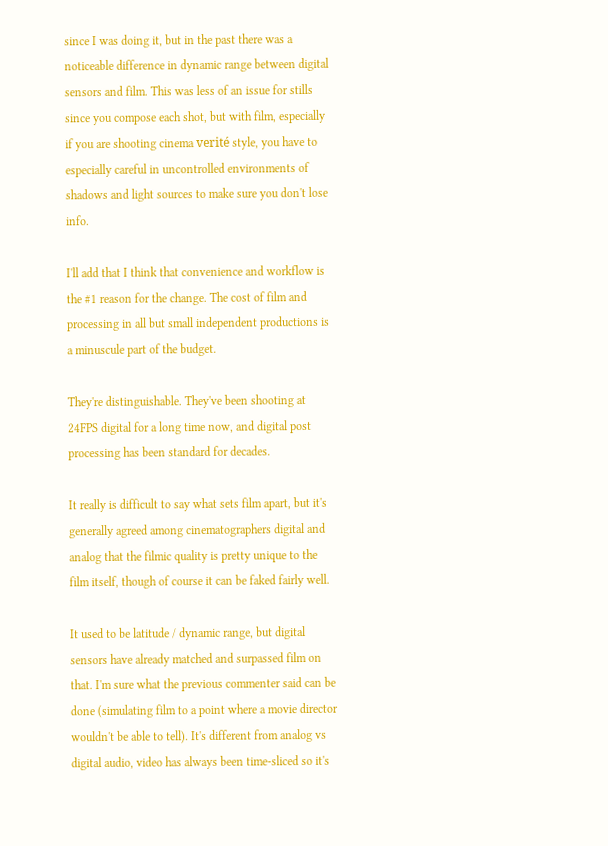since I was doing it, but in the past there was a noticeable difference in dynamic range between digital sensors and film. This was less of an issue for stills since you compose each shot, but with film, especially if you are shooting cinema verité style, you have to especially careful in uncontrolled environments of shadows and light sources to make sure you don't lose info.

I'll add that I think that convenience and workflow is the #1 reason for the change. The cost of film and processing in all but small independent productions is a minuscule part of the budget.

They're distinguishable. They've been shooting at 24FPS digital for a long time now, and digital post processing has been standard for decades.

It really is difficult to say what sets film apart, but it's generally agreed among cinematographers digital and analog that the filmic quality is pretty unique to the film itself, though of course it can be faked fairly well.

It used to be latitude / dynamic range, but digital sensors have already matched and surpassed film on that. I'm sure what the previous commenter said can be done (simulating film to a point where a movie director wouldn't be able to tell). It's different from analog vs digital audio, video has always been time-sliced so it's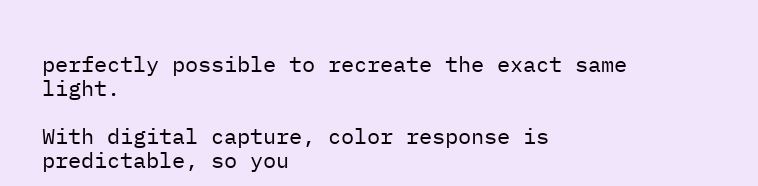perfectly possible to recreate the exact same light.

With digital capture, color response is predictable, so you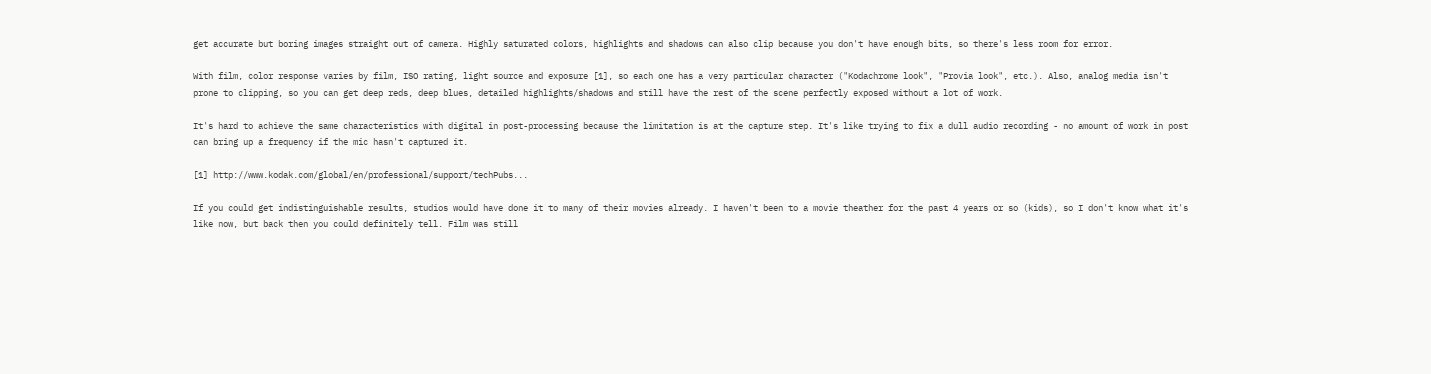get accurate but boring images straight out of camera. Highly saturated colors, highlights and shadows can also clip because you don't have enough bits, so there's less room for error.

With film, color response varies by film, ISO rating, light source and exposure [1], so each one has a very particular character ("Kodachrome look", "Provia look", etc.). Also, analog media isn't prone to clipping, so you can get deep reds, deep blues, detailed highlights/shadows and still have the rest of the scene perfectly exposed without a lot of work.

It's hard to achieve the same characteristics with digital in post-processing because the limitation is at the capture step. It's like trying to fix a dull audio recording - no amount of work in post can bring up a frequency if the mic hasn't captured it.

[1] http://www.kodak.com/global/en/professional/support/techPubs...

If you could get indistinguishable results, studios would have done it to many of their movies already. I haven't been to a movie theather for the past 4 years or so (kids), so I don't know what it's like now, but back then you could definitely tell. Film was still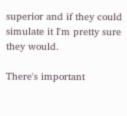superior and if they could simulate it I'm pretty sure they would.

There's important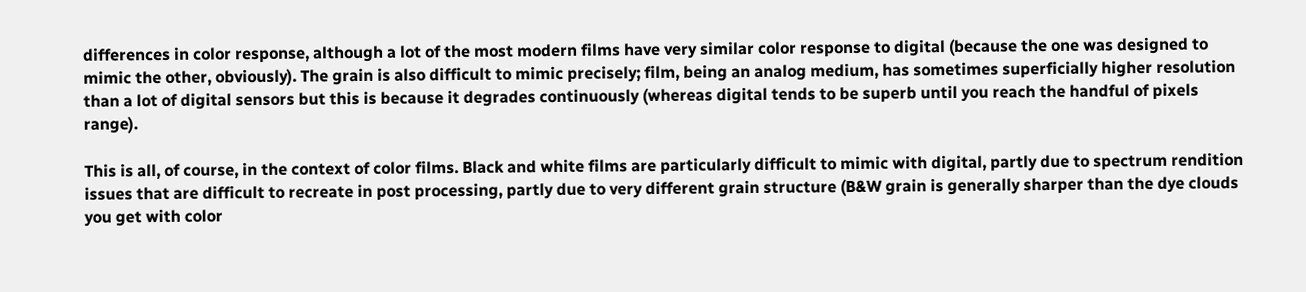differences in color response, although a lot of the most modern films have very similar color response to digital (because the one was designed to mimic the other, obviously). The grain is also difficult to mimic precisely; film, being an analog medium, has sometimes superficially higher resolution than a lot of digital sensors but this is because it degrades continuously (whereas digital tends to be superb until you reach the handful of pixels range).

This is all, of course, in the context of color films. Black and white films are particularly difficult to mimic with digital, partly due to spectrum rendition issues that are difficult to recreate in post processing, partly due to very different grain structure (B&W grain is generally sharper than the dye clouds you get with color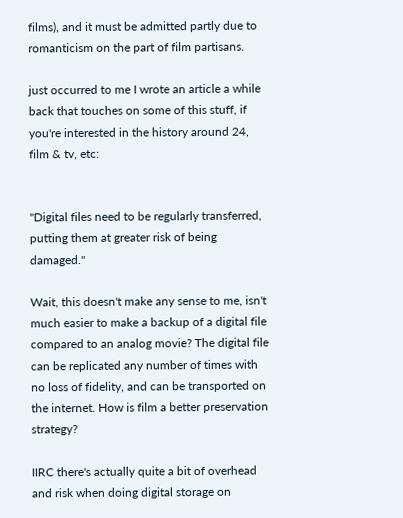films), and it must be admitted partly due to romanticism on the part of film partisans.

just occurred to me I wrote an article a while back that touches on some of this stuff, if you're interested in the history around 24, film & tv, etc:


"Digital files need to be regularly transferred, putting them at greater risk of being damaged."

Wait, this doesn't make any sense to me, isn't much easier to make a backup of a digital file compared to an analog movie? The digital file can be replicated any number of times with no loss of fidelity, and can be transported on the internet. How is film a better preservation strategy?

IIRC there's actually quite a bit of overhead and risk when doing digital storage on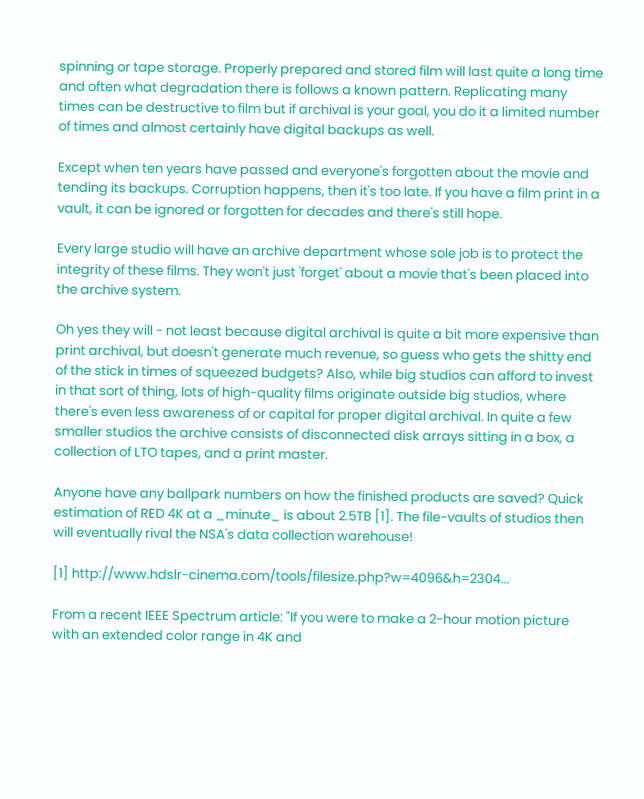spinning or tape storage. Properly prepared and stored film will last quite a long time and often what degradation there is follows a known pattern. Replicating many times can be destructive to film but if archival is your goal, you do it a limited number of times and almost certainly have digital backups as well.

Except when ten years have passed and everyone's forgotten about the movie and tending its backups. Corruption happens, then it's too late. If you have a film print in a vault, it can be ignored or forgotten for decades and there's still hope.

Every large studio will have an archive department whose sole job is to protect the integrity of these films. They won't just 'forget' about a movie that's been placed into the archive system.

Oh yes they will - not least because digital archival is quite a bit more expensive than print archival, but doesn't generate much revenue, so guess who gets the shitty end of the stick in times of squeezed budgets? Also, while big studios can afford to invest in that sort of thing, lots of high-quality films originate outside big studios, where there's even less awareness of or capital for proper digital archival. In quite a few smaller studios the archive consists of disconnected disk arrays sitting in a box, a collection of LTO tapes, and a print master.

Anyone have any ballpark numbers on how the finished products are saved? Quick estimation of RED 4K at a _minute_ is about 2.5TB [1]. The file-vaults of studios then will eventually rival the NSA's data collection warehouse!

[1] http://www.hdslr-cinema.com/tools/filesize.php?w=4096&h=2304...

From a recent IEEE Spectrum article: "If you were to make a 2-hour motion picture with an extended color range in 4K and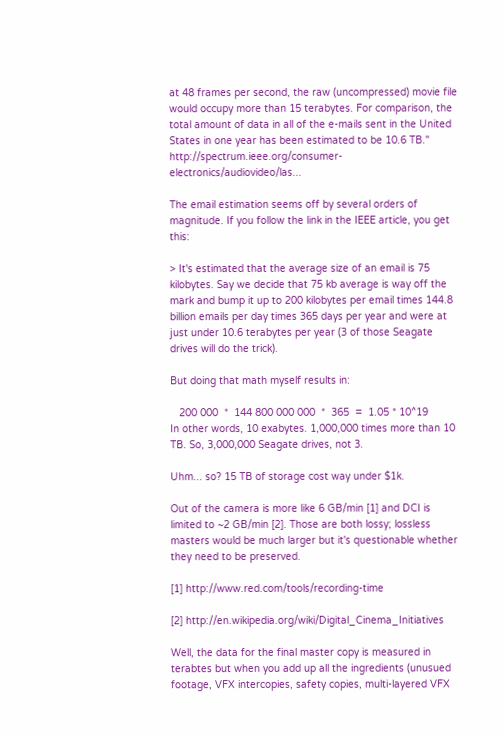at 48 frames per second, the raw (uncompressed) movie file would occupy more than 15 terabytes. For comparison, the total amount of data in all of the e-mails sent in the United States in one year has been estimated to be 10.6 TB." http://spectrum.ieee.org/consumer-electronics/audiovideo/las...

The email estimation seems off by several orders of magnitude. If you follow the link in the IEEE article, you get this:

> It's estimated that the average size of an email is 75 kilobytes. Say we decide that 75 kb average is way off the mark and bump it up to 200 kilobytes per email times 144.8 billion emails per day times 365 days per year and were at just under 10.6 terabytes per year (3 of those Seagate drives will do the trick).

But doing that math myself results in:

   200 000  *  144 800 000 000  *  365  =  1.05 * 10^19
In other words, 10 exabytes. 1,000,000 times more than 10 TB. So, 3,000,000 Seagate drives, not 3.

Uhm... so? 15 TB of storage cost way under $1k.

Out of the camera is more like 6 GB/min [1] and DCI is limited to ~2 GB/min [2]. Those are both lossy; lossless masters would be much larger but it's questionable whether they need to be preserved.

[1] http://www.red.com/tools/recording-time

[2] http://en.wikipedia.org/wiki/Digital_Cinema_Initiatives

Well, the data for the final master copy is measured in terabtes but when you add up all the ingredients (unusued footage, VFX intercopies, safety copies, multi-layered VFX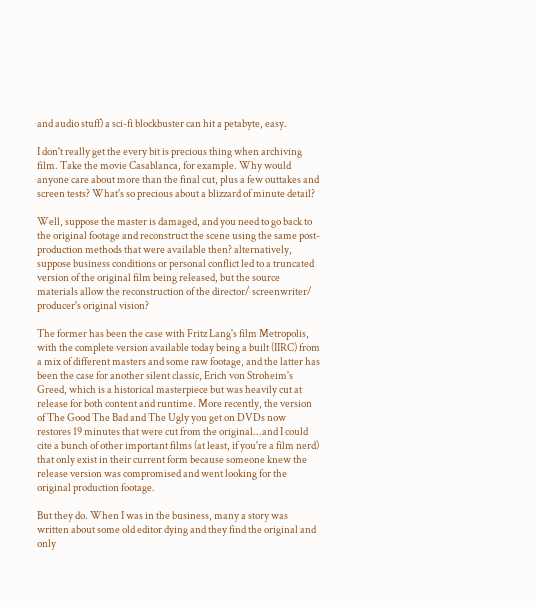and audio stuff) a sci-fi blockbuster can hit a petabyte, easy.

I don't really get the every bit is precious thing when archiving film. Take the movie Casablanca, for example. Why would anyone care about more than the final cut, plus a few outtakes and screen tests? What's so precious about a blizzard of minute detail?

Well, suppose the master is damaged, and you need to go back to the original footage and reconstruct the scene using the same post-production methods that were available then? alternatively, suppose business conditions or personal conflict led to a truncated version of the original film being released, but the source materials allow the reconstruction of the director/ screenwriter/ producer's original vision?

The former has been the case with Fritz Lang's film Metropolis, with the complete version available today being a built (IIRC) from a mix of different masters and some raw footage, and the latter has been the case for another silent classic, Erich von Stroheim's Greed, which is a historical masterpiece but was heavily cut at release for both content and runtime. More recently, the version of The Good The Bad and The Ugly you get on DVDs now restores 19 minutes that were cut from the original...and I could cite a bunch of other important films (at least, if you're a film nerd) that only exist in their current form because someone knew the release version was compromised and went looking for the original production footage.

But they do. When I was in the business, many a story was written about some old editor dying and they find the original and only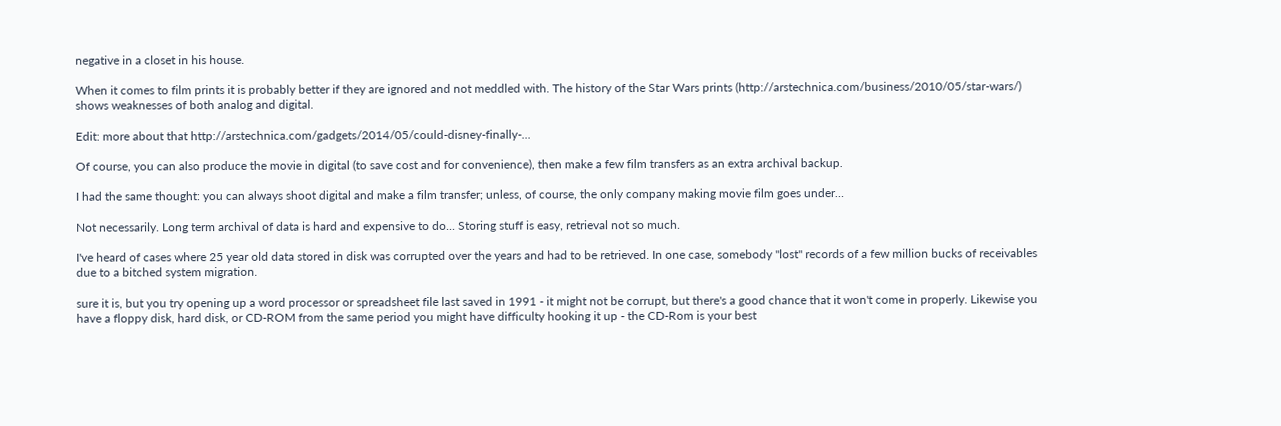negative in a closet in his house.

When it comes to film prints it is probably better if they are ignored and not meddled with. The history of the Star Wars prints (http://arstechnica.com/business/2010/05/star-wars/) shows weaknesses of both analog and digital.

Edit: more about that http://arstechnica.com/gadgets/2014/05/could-disney-finally-...

Of course, you can also produce the movie in digital (to save cost and for convenience), then make a few film transfers as an extra archival backup.

I had the same thought: you can always shoot digital and make a film transfer; unless, of course, the only company making movie film goes under…

Not necessarily. Long term archival of data is hard and expensive to do... Storing stuff is easy, retrieval not so much.

I've heard of cases where 25 year old data stored in disk was corrupted over the years and had to be retrieved. In one case, somebody "lost" records of a few million bucks of receivables due to a bitched system migration.

sure it is, but you try opening up a word processor or spreadsheet file last saved in 1991 - it might not be corrupt, but there's a good chance that it won't come in properly. Likewise you have a floppy disk, hard disk, or CD-ROM from the same period you might have difficulty hooking it up - the CD-Rom is your best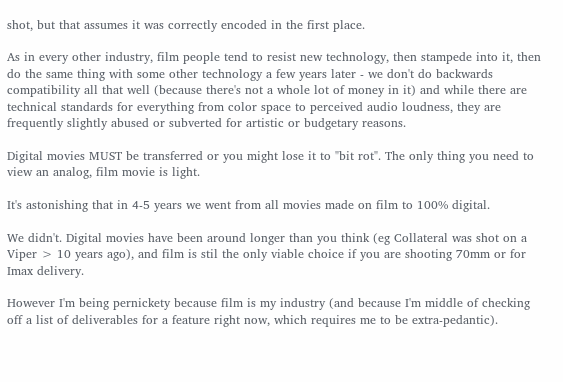shot, but that assumes it was correctly encoded in the first place.

As in every other industry, film people tend to resist new technology, then stampede into it, then do the same thing with some other technology a few years later - we don't do backwards compatibility all that well (because there's not a whole lot of money in it) and while there are technical standards for everything from color space to perceived audio loudness, they are frequently slightly abused or subverted for artistic or budgetary reasons.

Digital movies MUST be transferred or you might lose it to "bit rot". The only thing you need to view an analog, film movie is light.

It's astonishing that in 4-5 years we went from all movies made on film to 100% digital.

We didn't. Digital movies have been around longer than you think (eg Collateral was shot on a Viper > 10 years ago), and film is stil the only viable choice if you are shooting 70mm or for Imax delivery.

However I'm being pernickety because film is my industry (and because I'm middle of checking off a list of deliverables for a feature right now, which requires me to be extra-pedantic).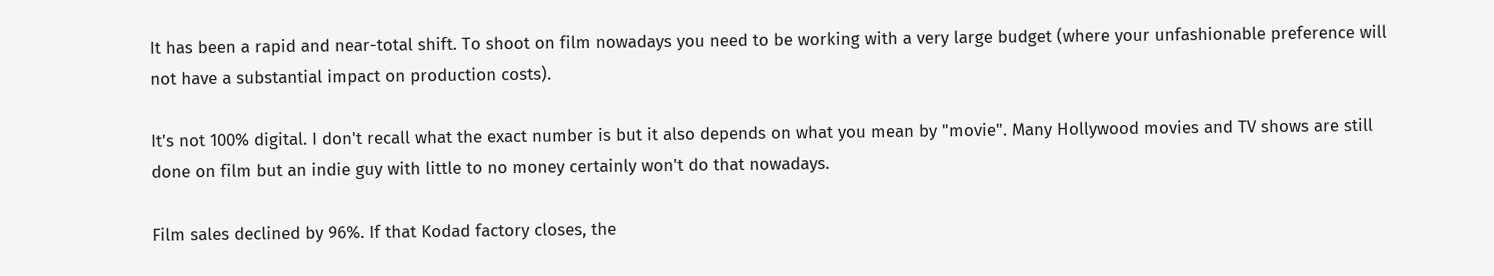It has been a rapid and near-total shift. To shoot on film nowadays you need to be working with a very large budget (where your unfashionable preference will not have a substantial impact on production costs).

It's not 100% digital. I don't recall what the exact number is but it also depends on what you mean by "movie". Many Hollywood movies and TV shows are still done on film but an indie guy with little to no money certainly won't do that nowadays.

Film sales declined by 96%. If that Kodad factory closes, the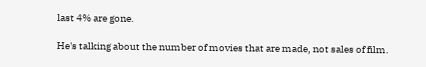last 4% are gone.

He's talking about the number of movies that are made, not sales of film.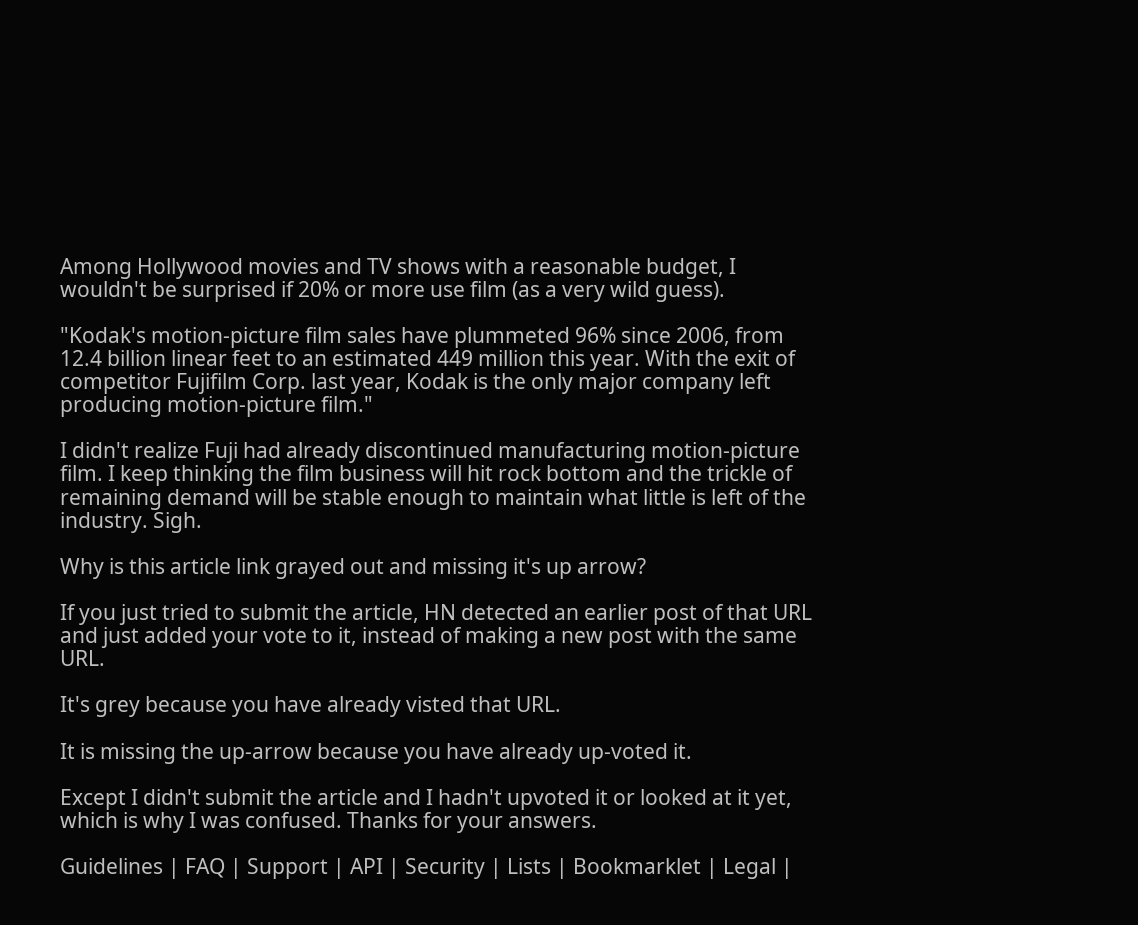Among Hollywood movies and TV shows with a reasonable budget, I wouldn't be surprised if 20% or more use film (as a very wild guess).

"Kodak's motion-picture film sales have plummeted 96% since 2006, from 12.4 billion linear feet to an estimated 449 million this year. With the exit of competitor Fujifilm Corp. last year, Kodak is the only major company left producing motion-picture film."

I didn't realize Fuji had already discontinued manufacturing motion-picture film. I keep thinking the film business will hit rock bottom and the trickle of remaining demand will be stable enough to maintain what little is left of the industry. Sigh.

Why is this article link grayed out and missing it's up arrow?

If you just tried to submit the article, HN detected an earlier post of that URL and just added your vote to it, instead of making a new post with the same URL.

It's grey because you have already visted that URL.

It is missing the up-arrow because you have already up-voted it.

Except I didn't submit the article and I hadn't upvoted it or looked at it yet, which is why I was confused. Thanks for your answers.

Guidelines | FAQ | Support | API | Security | Lists | Bookmarklet | Legal |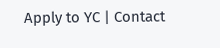Apply to YC | Contact